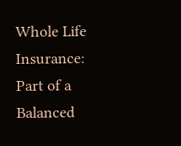Whole Life Insurance: Part of a Balanced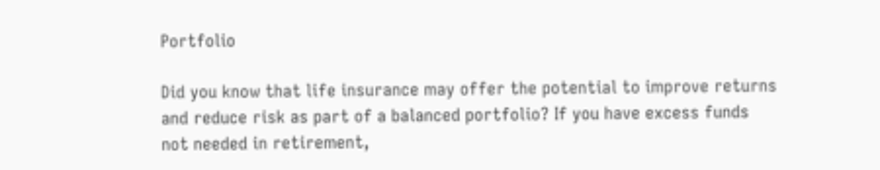Portfolio

Did you know that life insurance may offer the potential to improve returns and reduce risk as part of a balanced portfolio? If you have excess funds not needed in retirement,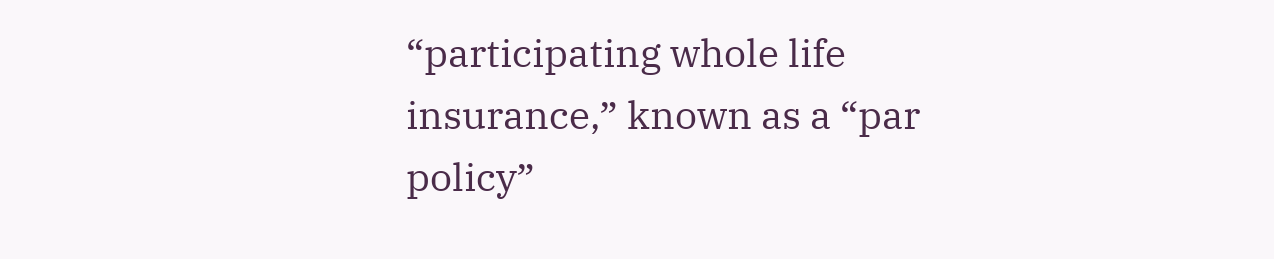“participating whole life insurance,” known as a “par policy”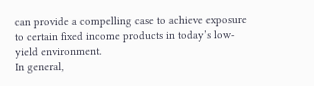can provide a compelling case to achieve exposure to certain fixed income products in today’s low-yield environment.
In general,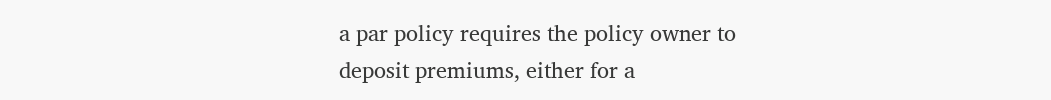a par policy requires the policy owner to deposit premiums, either for a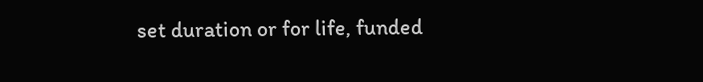set duration or for life, funded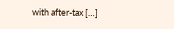with after-tax […]